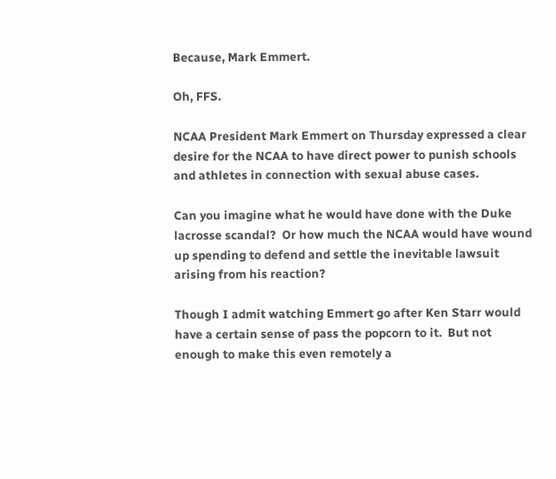Because, Mark Emmert.

Oh, FFS.

NCAA President Mark Emmert on Thursday expressed a clear desire for the NCAA to have direct power to punish schools and athletes in connection with sexual abuse cases.

Can you imagine what he would have done with the Duke lacrosse scandal?  Or how much the NCAA would have wound up spending to defend and settle the inevitable lawsuit arising from his reaction?

Though I admit watching Emmert go after Ken Starr would have a certain sense of pass the popcorn to it.  But not enough to make this even remotely a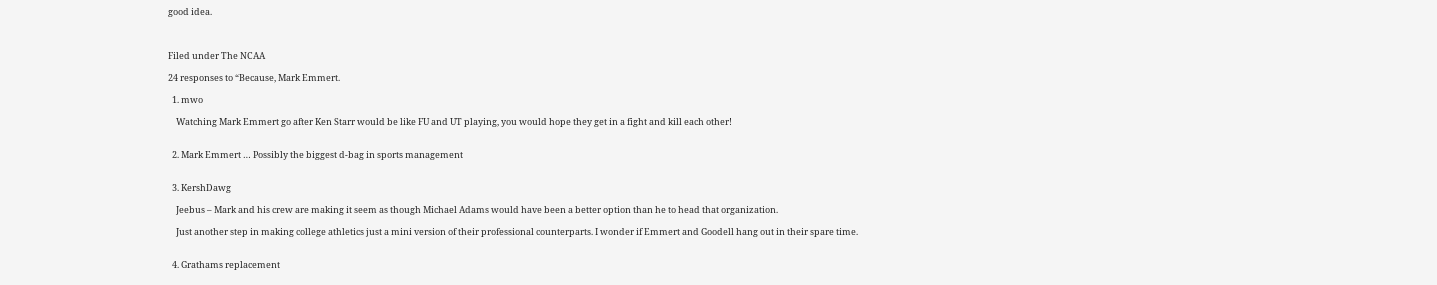good idea.



Filed under The NCAA

24 responses to “Because, Mark Emmert.

  1. mwo

    Watching Mark Emmert go after Ken Starr would be like FU and UT playing, you would hope they get in a fight and kill each other!


  2. Mark Emmert … Possibly the biggest d-bag in sports management


  3. KershDawg

    Jeebus – Mark and his crew are making it seem as though Michael Adams would have been a better option than he to head that organization.

    Just another step in making college athletics just a mini version of their professional counterparts. I wonder if Emmert and Goodell hang out in their spare time.


  4. Grathams replacement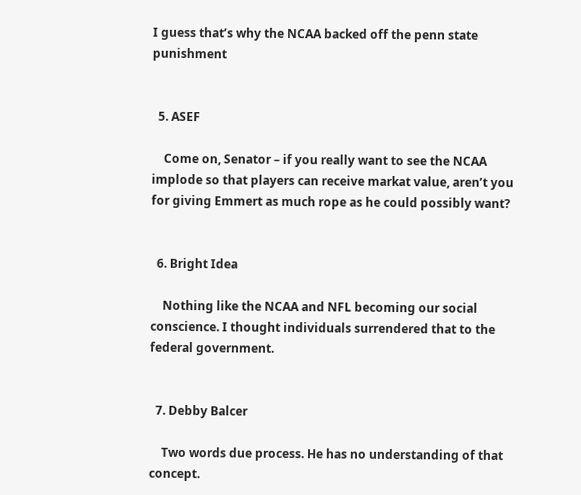I guess that’s why the NCAA backed off the penn state punishment


  5. ASEF

    Come on, Senator – if you really want to see the NCAA implode so that players can receive markat value, aren’t you for giving Emmert as much rope as he could possibly want?


  6. Bright Idea

    Nothing like the NCAA and NFL becoming our social conscience. I thought individuals surrendered that to the federal government.


  7. Debby Balcer

    Two words due process. He has no understanding of that concept.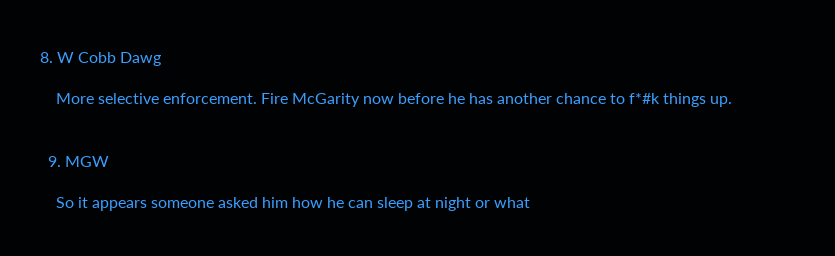8. W Cobb Dawg

    More selective enforcement. Fire McGarity now before he has another chance to f*#k things up.


  9. MGW

    So it appears someone asked him how he can sleep at night or what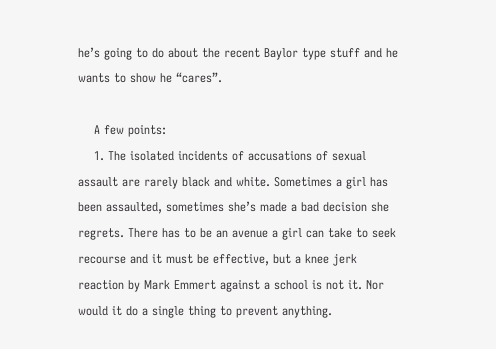he’s going to do about the recent Baylor type stuff and he wants to show he “cares”.

    A few points:
    1. The isolated incidents of accusations of sexual assault are rarely black and white. Sometimes a girl has been assaulted, sometimes she’s made a bad decision she regrets. There has to be an avenue a girl can take to seek recourse and it must be effective, but a knee jerk reaction by Mark Emmert against a school is not it. Nor would it do a single thing to prevent anything.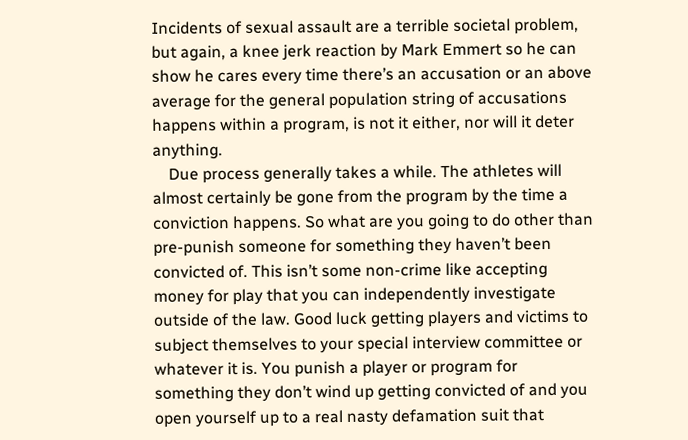Incidents of sexual assault are a terrible societal problem, but again, a knee jerk reaction by Mark Emmert so he can show he cares every time there’s an accusation or an above average for the general population string of accusations happens within a program, is not it either, nor will it deter anything.
    Due process generally takes a while. The athletes will almost certainly be gone from the program by the time a conviction happens. So what are you going to do other than pre-punish someone for something they haven’t been convicted of. This isn’t some non-crime like accepting money for play that you can independently investigate outside of the law. Good luck getting players and victims to subject themselves to your special interview committee or whatever it is. You punish a player or program for something they don’t wind up getting convicted of and you open yourself up to a real nasty defamation suit that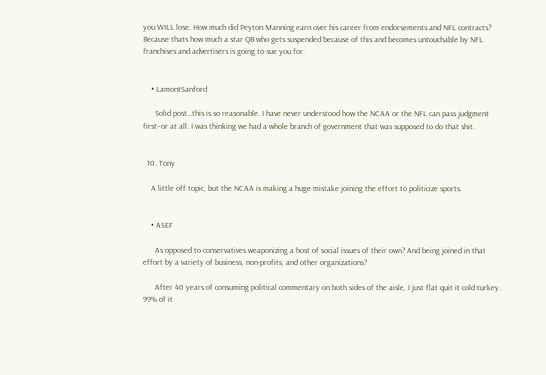you WILL lose. How much did Peyton Manning earn over his career from endorsements and NFL contracts? Because thats how much a star QB who gets suspended because of this and becomes untouchable by NFL franchises and advertisers is going to sue you for.


    • LamontSanford

      Solid post…this is so reasonable. I have never understood how the NCAA or the NFL can pass judgment first–or at all. I was thinking we had a whole branch of government that was supposed to do that shit.


  10. Tony

    A little off topic, but the NCAA is making a huge mistake joining the effort to politicize sports.


    • ASEF

      As opposed to conservatives weaponizing a host of social issues of their own? And being joined in that effort by a variety of business, non-profits, and other organizations?

      After 40 years of consuming political commentary on both sides of the aisle, I just flat quit it cold turkey. 99% of it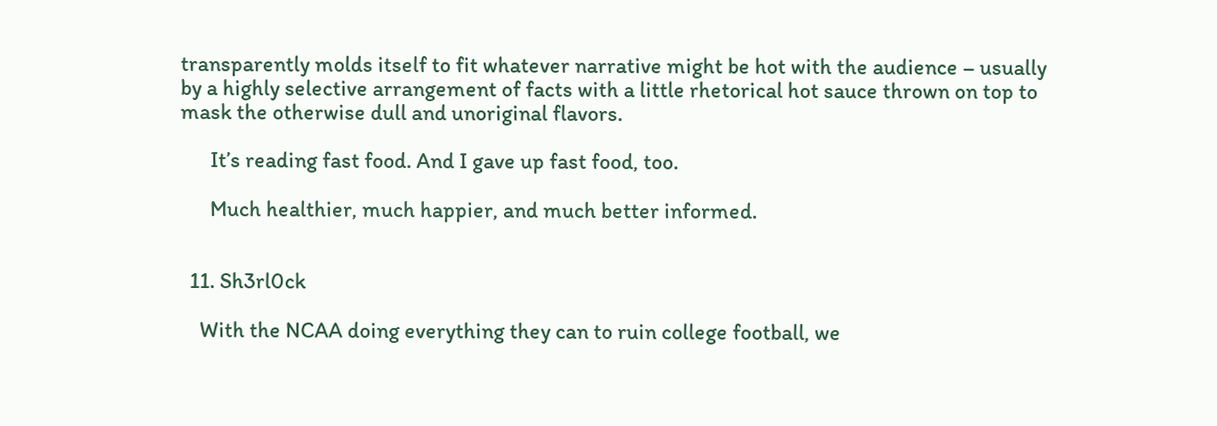transparently molds itself to fit whatever narrative might be hot with the audience – usually by a highly selective arrangement of facts with a little rhetorical hot sauce thrown on top to mask the otherwise dull and unoriginal flavors.

      It’s reading fast food. And I gave up fast food, too.

      Much healthier, much happier, and much better informed.


  11. Sh3rl0ck

    With the NCAA doing everything they can to ruin college football, we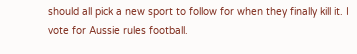should all pick a new sport to follow for when they finally kill it. I vote for Aussie rules football.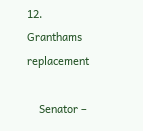12. Granthams replacement

    Senator –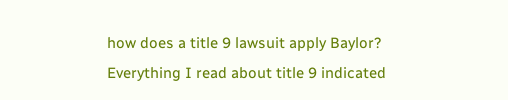how does a title 9 lawsuit apply Baylor? Everything I read about title 9 indicated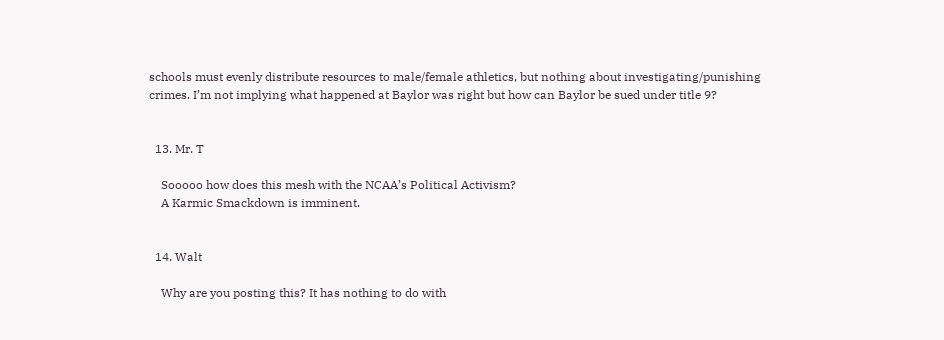schools must evenly distribute resources to male/female athletics, but nothing about investigating/punishing crimes. I’m not implying what happened at Baylor was right but how can Baylor be sued under title 9?


  13. Mr. T

    Sooooo how does this mesh with the NCAA’s Political Activism?
    A Karmic Smackdown is imminent.


  14. Walt

    Why are you posting this? It has nothing to do with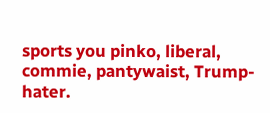sports you pinko, liberal, commie, pantywaist, Trump-hater.